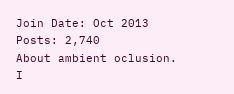Join Date: Oct 2013
Posts: 2,740
About ambient oclusion. I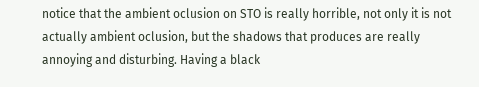notice that the ambient oclusion on STO is really horrible, not only it is not actually ambient oclusion, but the shadows that produces are really annoying and disturbing. Having a black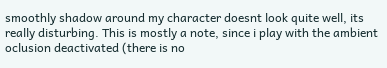smoothly shadow around my character doesnt look quite well, its really disturbing. This is mostly a note, since i play with the ambient oclusion deactivated (there is no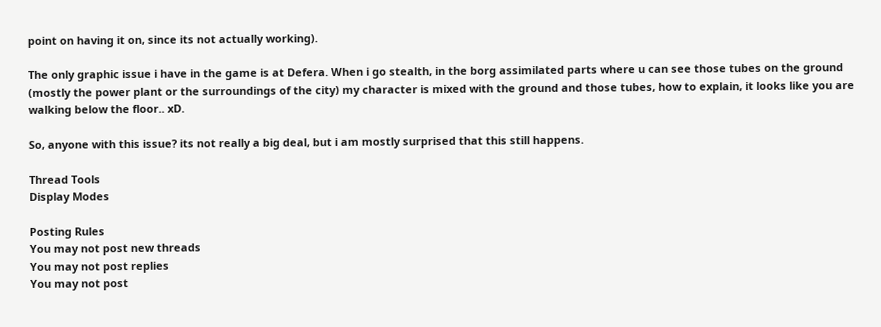point on having it on, since its not actually working).

The only graphic issue i have in the game is at Defera. When i go stealth, in the borg assimilated parts where u can see those tubes on the ground (mostly the power plant or the surroundings of the city) my character is mixed with the ground and those tubes, how to explain, it looks like you are walking below the floor.. xD.

So, anyone with this issue? its not really a big deal, but i am mostly surprised that this still happens.

Thread Tools
Display Modes

Posting Rules
You may not post new threads
You may not post replies
You may not post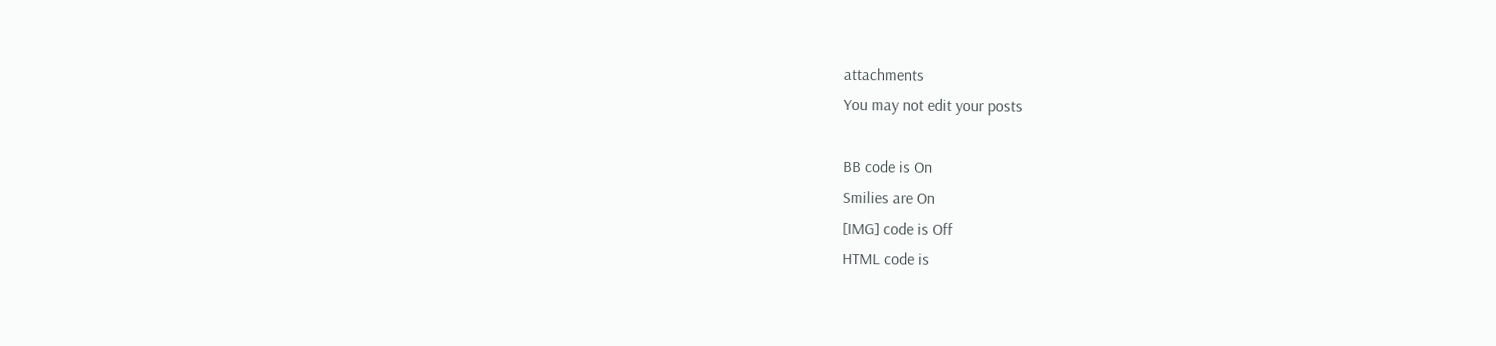attachments
You may not edit your posts

BB code is On
Smilies are On
[IMG] code is Off
HTML code is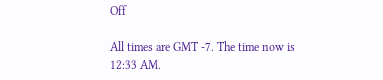Off

All times are GMT -7. The time now is 12:33 AM.